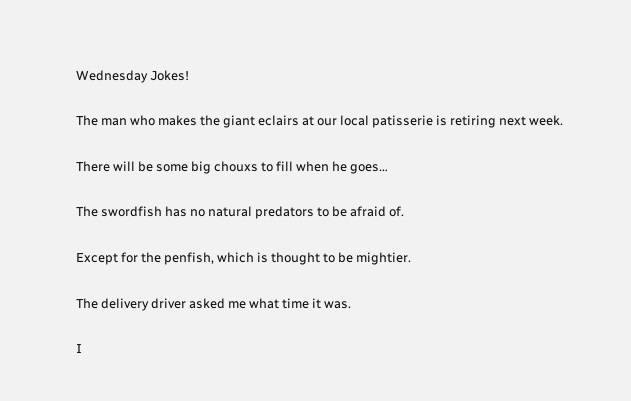Wednesday Jokes!

The man who makes the giant eclairs at our local patisserie is retiring next week.

There will be some big chouxs to fill when he goes…

The swordfish has no natural predators to be afraid of.

Except for the penfish, which is thought to be mightier.

The delivery driver asked me what time it was.

I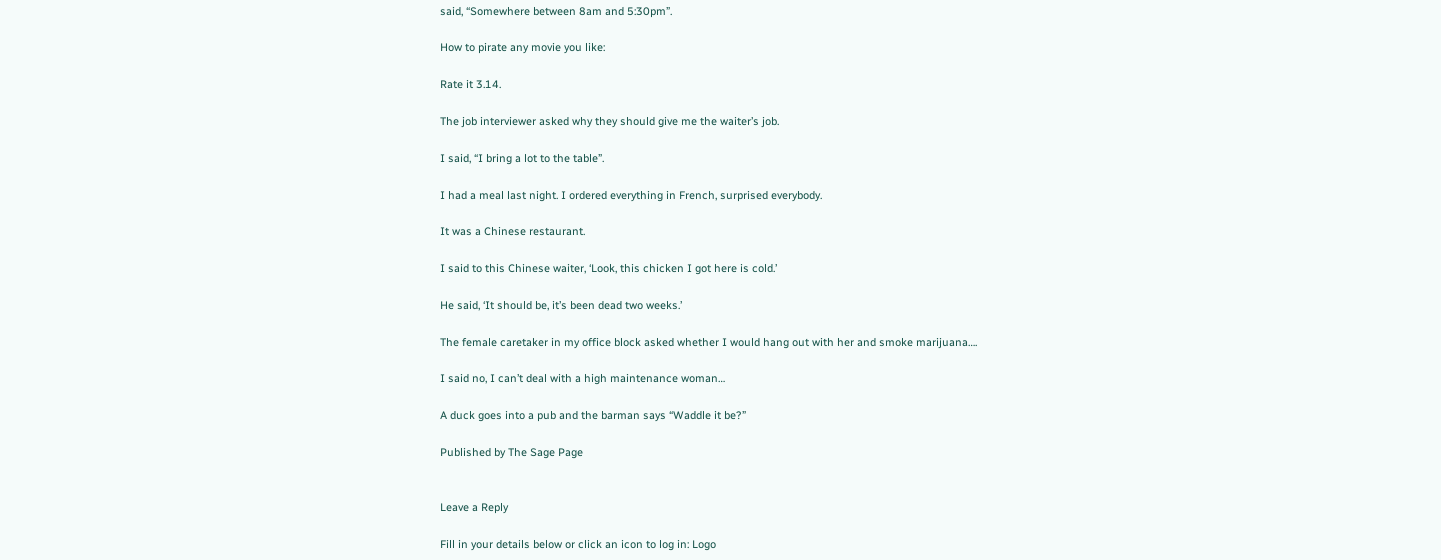said, “Somewhere between 8am and 5:30pm”.

How to pirate any movie you like:

Rate it 3.14.

The job interviewer asked why they should give me the waiter’s job.

I said, “I bring a lot to the table”.

I had a meal last night. I ordered everything in French, surprised everybody.

It was a Chinese restaurant.

I said to this Chinese waiter, ‘Look, this chicken I got here is cold.’

He said, ‘It should be, it’s been dead two weeks.’

The female caretaker in my office block asked whether I would hang out with her and smoke marijuana….

I said no, I can’t deal with a high maintenance woman…

A duck goes into a pub and the barman says “Waddle it be?”

Published by The Sage Page


Leave a Reply

Fill in your details below or click an icon to log in: Logo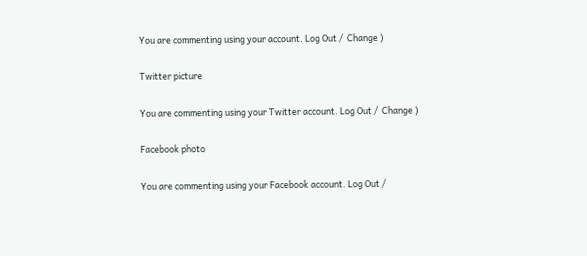You are commenting using your account. Log Out /  Change )

Twitter picture

You are commenting using your Twitter account. Log Out /  Change )

Facebook photo

You are commenting using your Facebook account. Log Out /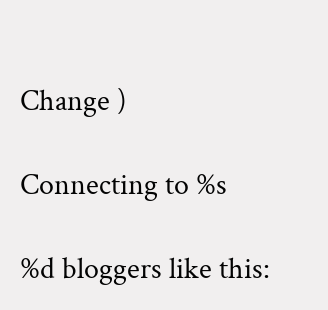Change )

Connecting to %s

%d bloggers like this: